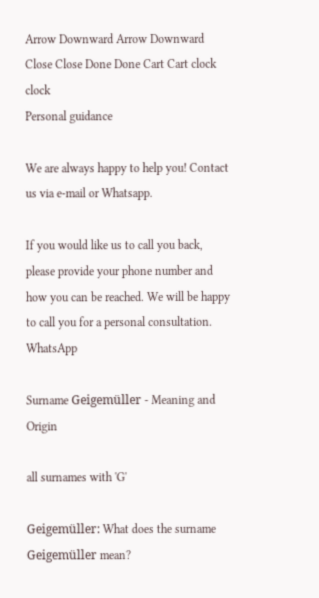Arrow Downward Arrow Downward Close Close Done Done Cart Cart clock clock
Personal guidance

We are always happy to help you! Contact us via e-mail or Whatsapp.

If you would like us to call you back, please provide your phone number and how you can be reached. We will be happy to call you for a personal consultation. WhatsApp

Surname Geigemüller - Meaning and Origin

all surnames with 'G'

Geigemüller: What does the surname Geigemüller mean?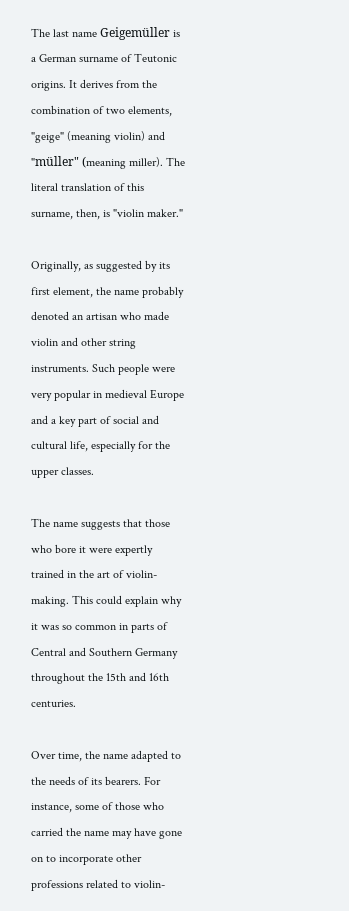The last name Geigemüller is a German surname of Teutonic origins. It derives from the combination of two elements, "geige" (meaning violin) and "müller" (meaning miller). The literal translation of this surname, then, is "violin maker."

Originally, as suggested by its first element, the name probably denoted an artisan who made violin and other string instruments. Such people were very popular in medieval Europe and a key part of social and cultural life, especially for the upper classes.

The name suggests that those who bore it were expertly trained in the art of violin-making. This could explain why it was so common in parts of Central and Southern Germany throughout the 15th and 16th centuries.

Over time, the name adapted to the needs of its bearers. For instance, some of those who carried the name may have gone on to incorporate other professions related to violin-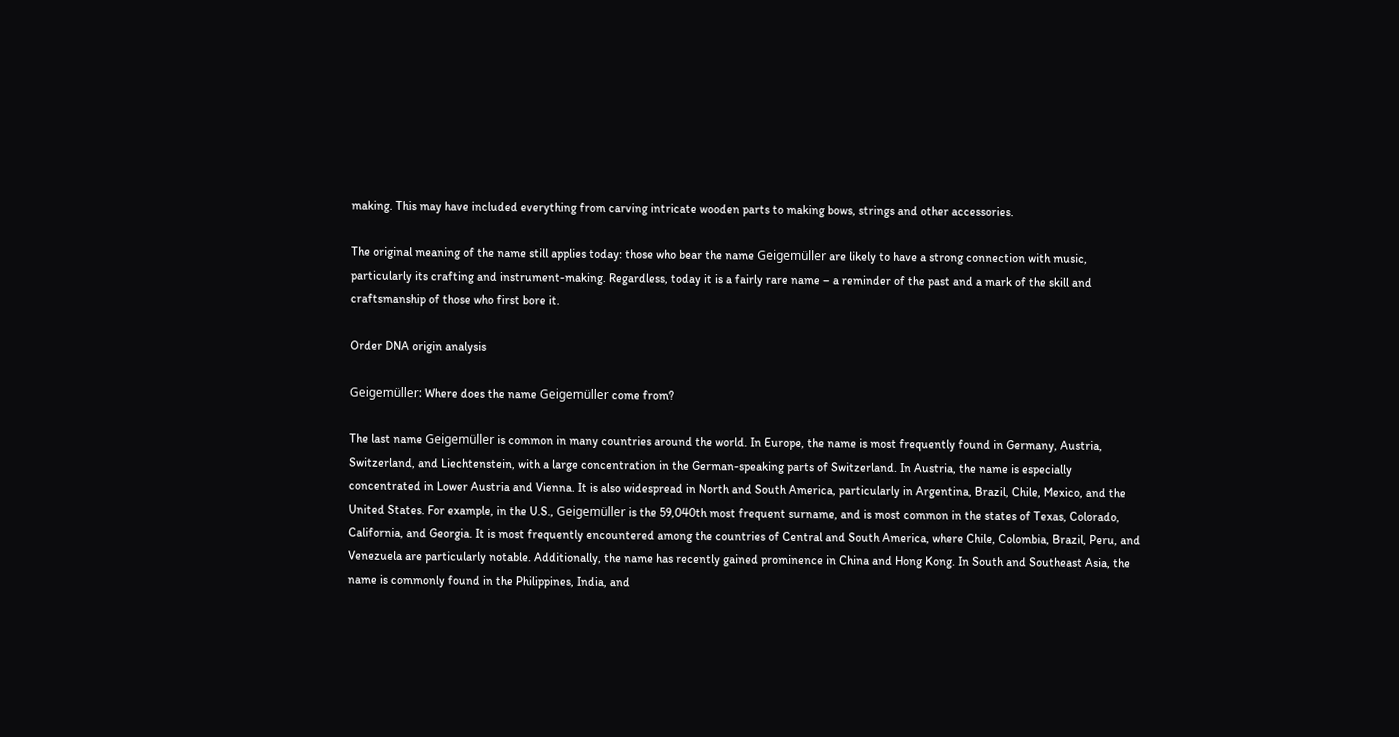making. This may have included everything from carving intricate wooden parts to making bows, strings and other accessories.

The original meaning of the name still applies today: those who bear the name Geigemüller are likely to have a strong connection with music, particularly its crafting and instrument-making. Regardless, today it is a fairly rare name – a reminder of the past and a mark of the skill and craftsmanship of those who first bore it.

Order DNA origin analysis

Geigemüller: Where does the name Geigemüller come from?

The last name Geigemüller is common in many countries around the world. In Europe, the name is most frequently found in Germany, Austria, Switzerland, and Liechtenstein, with a large concentration in the German-speaking parts of Switzerland. In Austria, the name is especially concentrated in Lower Austria and Vienna. It is also widespread in North and South America, particularly in Argentina, Brazil, Chile, Mexico, and the United States. For example, in the U.S., Geigemüller is the 59,040th most frequent surname, and is most common in the states of Texas, Colorado, California, and Georgia. It is most frequently encountered among the countries of Central and South America, where Chile, Colombia, Brazil, Peru, and Venezuela are particularly notable. Additionally, the name has recently gained prominence in China and Hong Kong. In South and Southeast Asia, the name is commonly found in the Philippines, India, and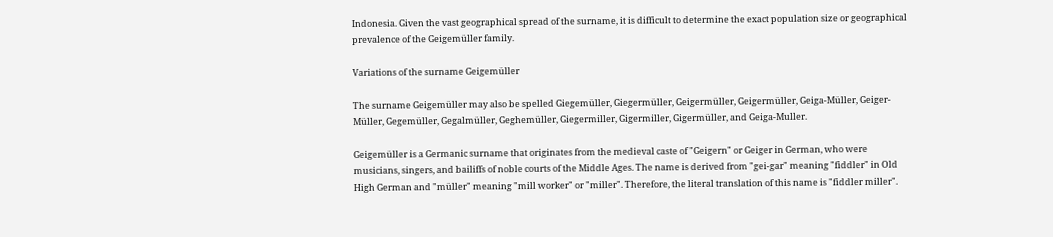Indonesia. Given the vast geographical spread of the surname, it is difficult to determine the exact population size or geographical prevalence of the Geigemüller family.

Variations of the surname Geigemüller

The surname Geigemüller may also be spelled Giegemüller, Giegermüller, Geigermüller, Geigermüller, Geiga-Müller, Geiger-Müller, Gegemüller, Gegalmüller, Geghemüller, Giegermiller, Gigermiller, Gigermüller, and Geiga-Muller.

Geigemüller is a Germanic surname that originates from the medieval caste of "Geigern" or Geiger in German, who were musicians, singers, and bailiffs of noble courts of the Middle Ages. The name is derived from "gei-gar" meaning "fiddler" in Old High German and "müller" meaning "mill worker" or "miller". Therefore, the literal translation of this name is "fiddler miller".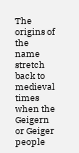The origins of the name stretch back to medieval times when the Geigern or Geiger people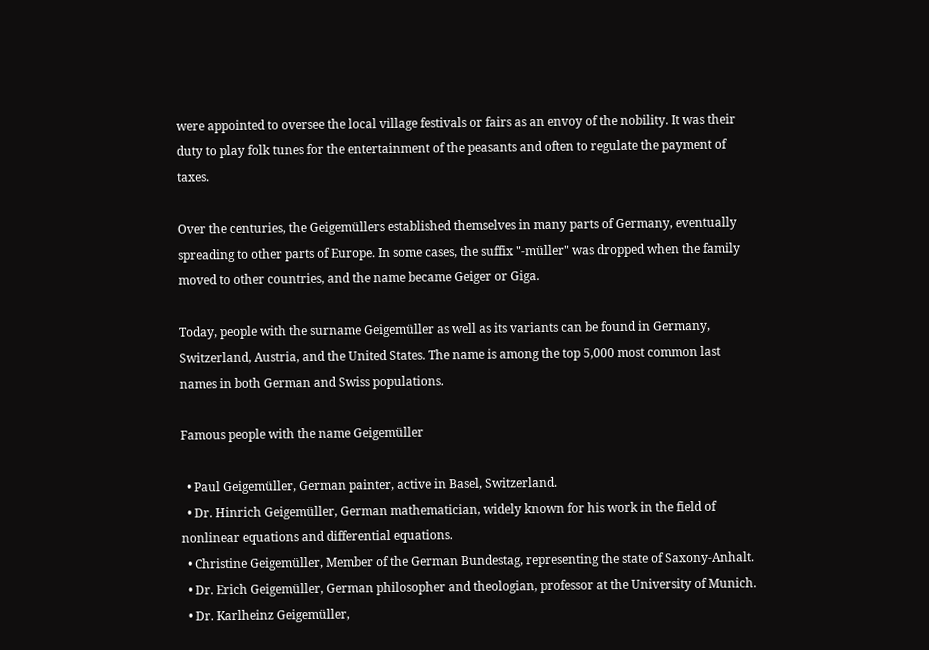were appointed to oversee the local village festivals or fairs as an envoy of the nobility. It was their duty to play folk tunes for the entertainment of the peasants and often to regulate the payment of taxes.

Over the centuries, the Geigemüllers established themselves in many parts of Germany, eventually spreading to other parts of Europe. In some cases, the suffix "-müller" was dropped when the family moved to other countries, and the name became Geiger or Giga.

Today, people with the surname Geigemüller as well as its variants can be found in Germany, Switzerland, Austria, and the United States. The name is among the top 5,000 most common last names in both German and Swiss populations.

Famous people with the name Geigemüller

  • Paul Geigemüller, German painter, active in Basel, Switzerland.
  • Dr. Hinrich Geigemüller, German mathematician, widely known for his work in the field of nonlinear equations and differential equations.
  • Christine Geigemüller, Member of the German Bundestag, representing the state of Saxony-Anhalt.
  • Dr. Erich Geigemüller, German philosopher and theologian, professor at the University of Munich.
  • Dr. Karlheinz Geigemüller,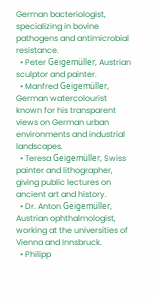German bacteriologist, specializing in bovine pathogens and antimicrobial resistance.
  • Peter Geigemüller, Austrian sculptor and painter.
  • Manfred Geigemüller, German watercolourist known for his transparent views on German urban environments and industrial landscapes.
  • Teresa Geigemüller, Swiss painter and lithographer, giving public lectures on ancient art and history.
  • Dr. Anton Geigemüller, Austrian ophthalmologist, working at the universities of Vienna and Innsbruck.
  • Philipp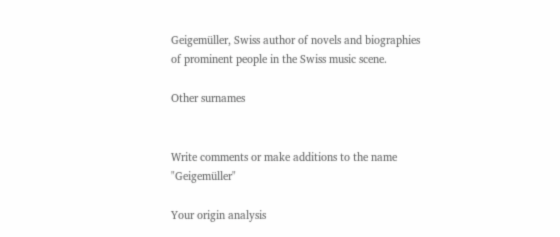Geigemüller, Swiss author of novels and biographies of prominent people in the Swiss music scene.

Other surnames


Write comments or make additions to the name "Geigemüller"

Your origin analysis